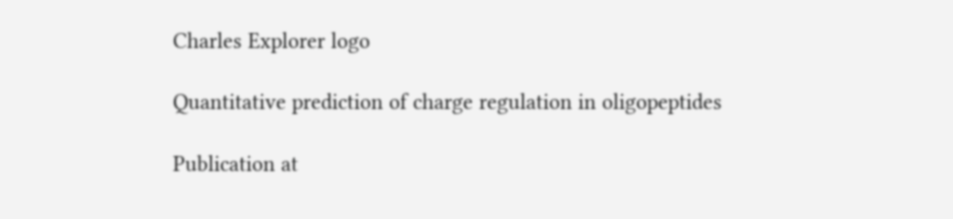Charles Explorer logo

Quantitative prediction of charge regulation in oligopeptides

Publication at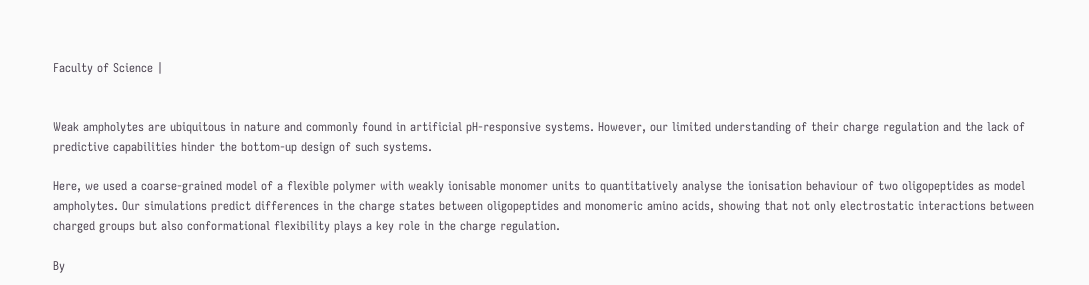Faculty of Science |


Weak ampholytes are ubiquitous in nature and commonly found in artificial pH-responsive systems. However, our limited understanding of their charge regulation and the lack of predictive capabilities hinder the bottom-up design of such systems.

Here, we used a coarse-grained model of a flexible polymer with weakly ionisable monomer units to quantitatively analyse the ionisation behaviour of two oligopeptides as model ampholytes. Our simulations predict differences in the charge states between oligopeptides and monomeric amino acids, showing that not only electrostatic interactions between charged groups but also conformational flexibility plays a key role in the charge regulation.

By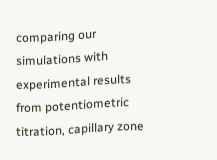comparing our simulations with experimental results from potentiometric titration, capillary zone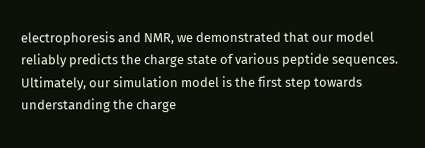electrophoresis and NMR, we demonstrated that our model reliably predicts the charge state of various peptide sequences. Ultimately, our simulation model is the first step towards understanding the charge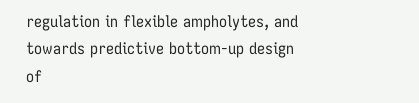regulation in flexible ampholytes, and towards predictive bottom-up design of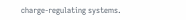charge-regulating systems.